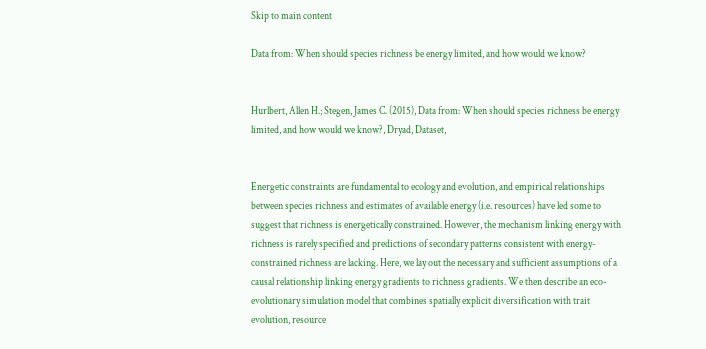Skip to main content

Data from: When should species richness be energy limited, and how would we know?


Hurlbert, Allen H.; Stegen, James C. (2015), Data from: When should species richness be energy limited, and how would we know?, Dryad, Dataset,


Energetic constraints are fundamental to ecology and evolution, and empirical relationships between species richness and estimates of available energy (i.e. resources) have led some to suggest that richness is energetically constrained. However, the mechanism linking energy with richness is rarely specified and predictions of secondary patterns consistent with energy-constrained richness are lacking. Here, we lay out the necessary and sufficient assumptions of a causal relationship linking energy gradients to richness gradients. We then describe an eco-evolutionary simulation model that combines spatially explicit diversification with trait evolution, resource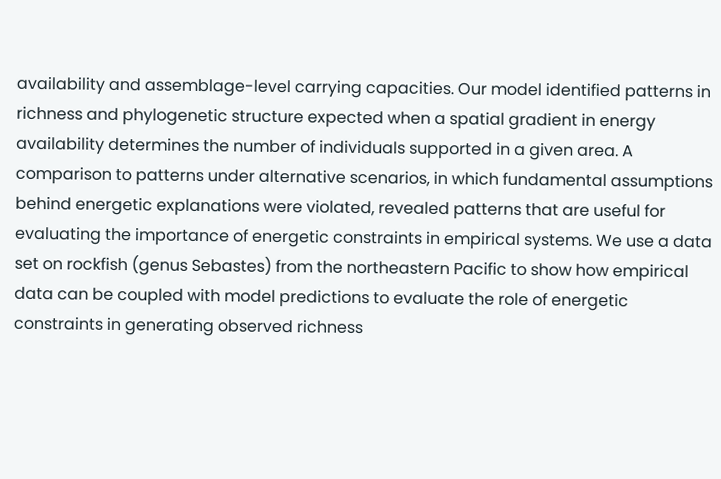availability and assemblage-level carrying capacities. Our model identified patterns in richness and phylogenetic structure expected when a spatial gradient in energy availability determines the number of individuals supported in a given area. A comparison to patterns under alternative scenarios, in which fundamental assumptions behind energetic explanations were violated, revealed patterns that are useful for evaluating the importance of energetic constraints in empirical systems. We use a data set on rockfish (genus Sebastes) from the northeastern Pacific to show how empirical data can be coupled with model predictions to evaluate the role of energetic constraints in generating observed richness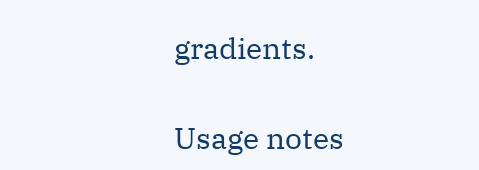gradients.

Usage notes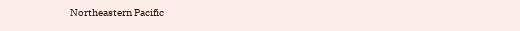Northeastern Pacific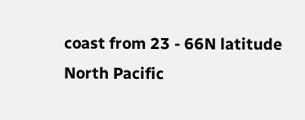coast from 23 - 66N latitude
North Pacific